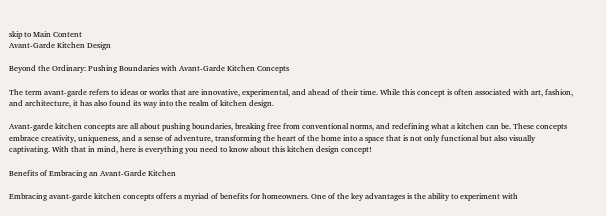skip to Main Content
Avant-Garde Kitchen Design

Beyond the Ordinary: Pushing Boundaries with Avant-Garde Kitchen Concepts

The term avant-garde refers to ideas or works that are innovative, experimental, and ahead of their time. While this concept is often associated with art, fashion, and architecture, it has also found its way into the realm of kitchen design.

Avant-garde kitchen concepts are all about pushing boundaries, breaking free from conventional norms, and redefining what a kitchen can be. These concepts embrace creativity, uniqueness, and a sense of adventure, transforming the heart of the home into a space that is not only functional but also visually captivating. With that in mind, here is everything you need to know about this kitchen design concept!

Benefits of Embracing an Avant-Garde Kitchen

Embracing avant-garde kitchen concepts offers a myriad of benefits for homeowners. One of the key advantages is the ability to experiment with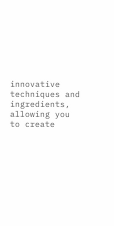innovative techniques and ingredients, allowing you to create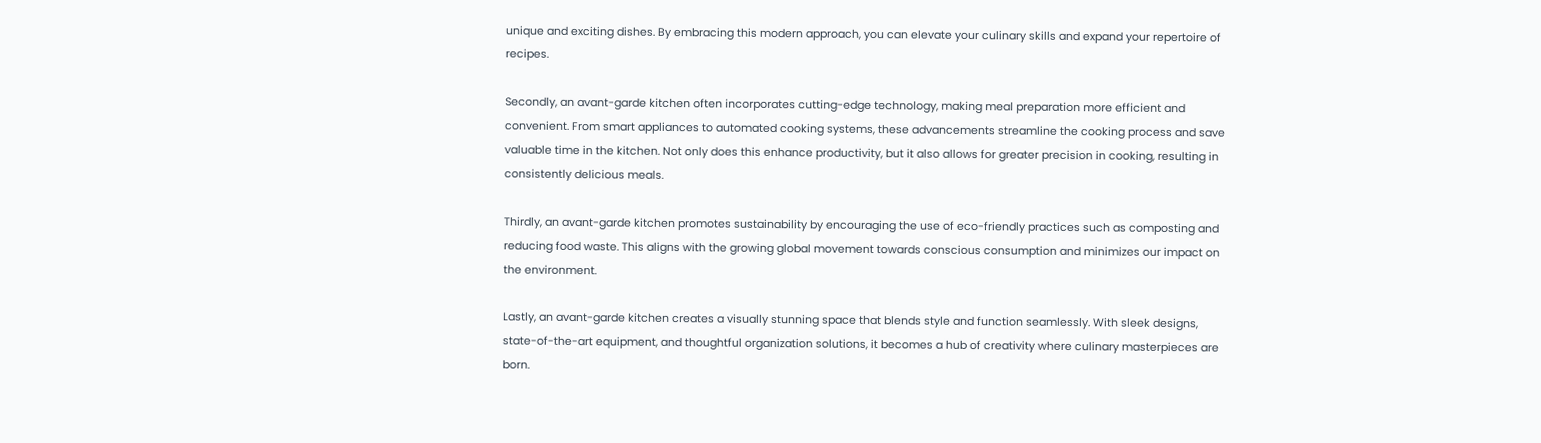unique and exciting dishes. By embracing this modern approach, you can elevate your culinary skills and expand your repertoire of recipes.

Secondly, an avant-garde kitchen often incorporates cutting-edge technology, making meal preparation more efficient and convenient. From smart appliances to automated cooking systems, these advancements streamline the cooking process and save valuable time in the kitchen. Not only does this enhance productivity, but it also allows for greater precision in cooking, resulting in consistently delicious meals.

Thirdly, an avant-garde kitchen promotes sustainability by encouraging the use of eco-friendly practices such as composting and reducing food waste. This aligns with the growing global movement towards conscious consumption and minimizes our impact on the environment.

Lastly, an avant-garde kitchen creates a visually stunning space that blends style and function seamlessly. With sleek designs, state-of-the-art equipment, and thoughtful organization solutions, it becomes a hub of creativity where culinary masterpieces are born.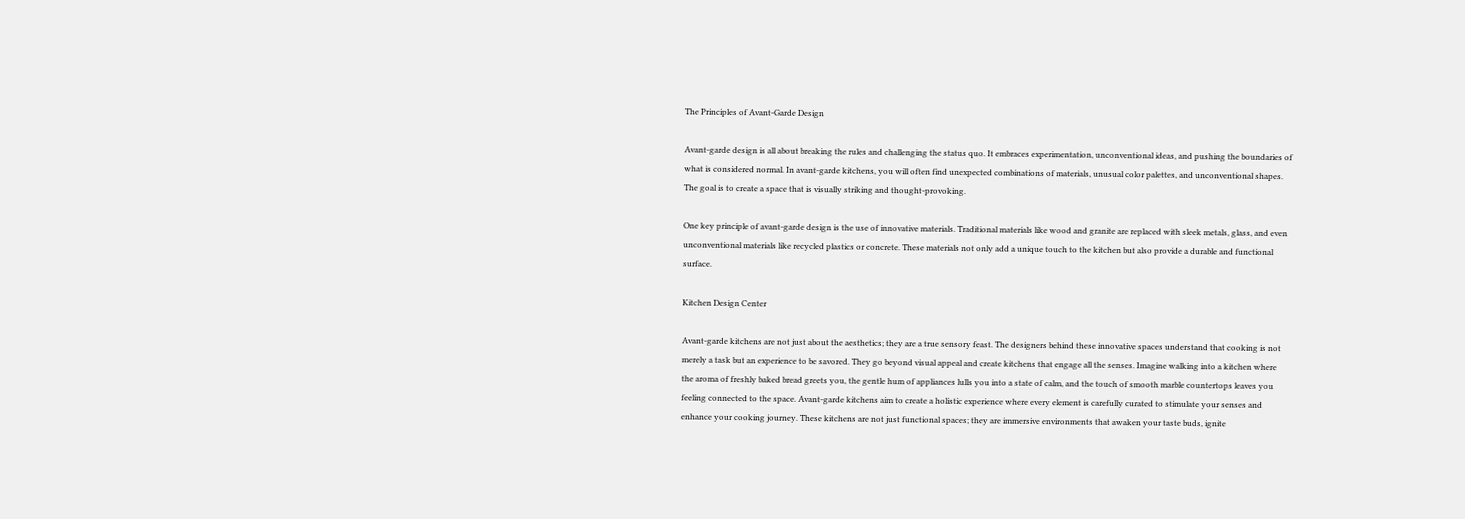The Principles of Avant-Garde Design

Avant-garde design is all about breaking the rules and challenging the status quo. It embraces experimentation, unconventional ideas, and pushing the boundaries of what is considered normal. In avant-garde kitchens, you will often find unexpected combinations of materials, unusual color palettes, and unconventional shapes. The goal is to create a space that is visually striking and thought-provoking.

One key principle of avant-garde design is the use of innovative materials. Traditional materials like wood and granite are replaced with sleek metals, glass, and even unconventional materials like recycled plastics or concrete. These materials not only add a unique touch to the kitchen but also provide a durable and functional surface.

Kitchen Design Center

Avant-garde kitchens are not just about the aesthetics; they are a true sensory feast. The designers behind these innovative spaces understand that cooking is not merely a task but an experience to be savored. They go beyond visual appeal and create kitchens that engage all the senses. Imagine walking into a kitchen where the aroma of freshly baked bread greets you, the gentle hum of appliances lulls you into a state of calm, and the touch of smooth marble countertops leaves you feeling connected to the space. Avant-garde kitchens aim to create a holistic experience where every element is carefully curated to stimulate your senses and enhance your cooking journey. These kitchens are not just functional spaces; they are immersive environments that awaken your taste buds, ignite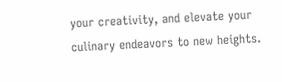your creativity, and elevate your culinary endeavors to new heights.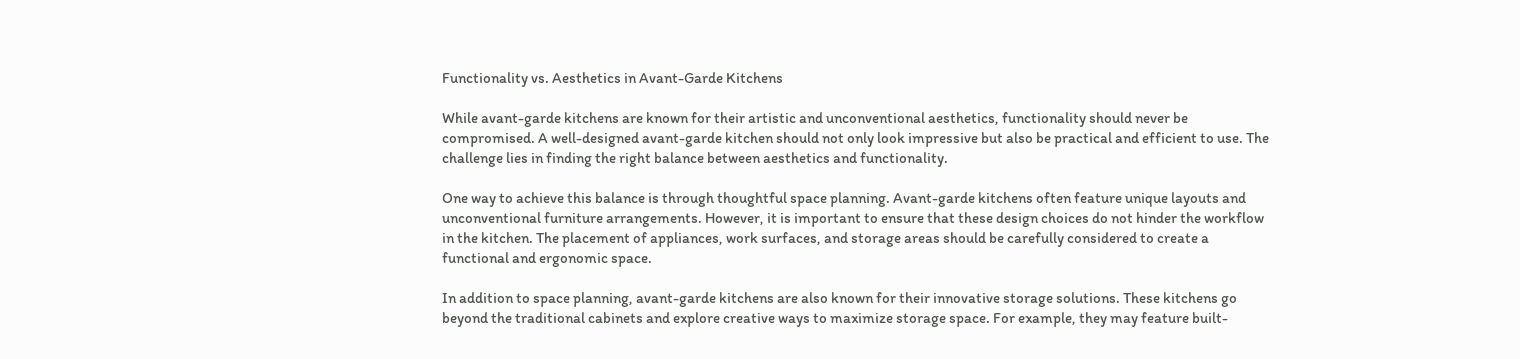Functionality vs. Aesthetics in Avant-Garde Kitchens

While avant-garde kitchens are known for their artistic and unconventional aesthetics, functionality should never be compromised. A well-designed avant-garde kitchen should not only look impressive but also be practical and efficient to use. The challenge lies in finding the right balance between aesthetics and functionality.

One way to achieve this balance is through thoughtful space planning. Avant-garde kitchens often feature unique layouts and unconventional furniture arrangements. However, it is important to ensure that these design choices do not hinder the workflow in the kitchen. The placement of appliances, work surfaces, and storage areas should be carefully considered to create a functional and ergonomic space.

In addition to space planning, avant-garde kitchens are also known for their innovative storage solutions. These kitchens go beyond the traditional cabinets and explore creative ways to maximize storage space. For example, they may feature built-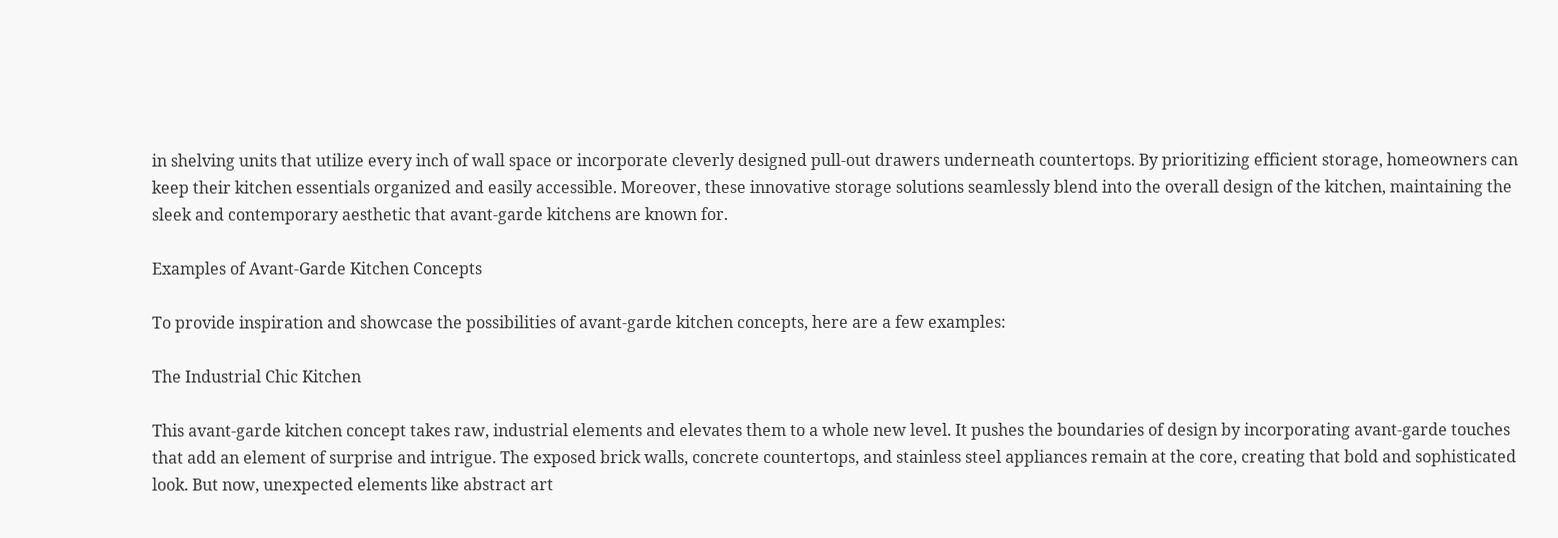in shelving units that utilize every inch of wall space or incorporate cleverly designed pull-out drawers underneath countertops. By prioritizing efficient storage, homeowners can keep their kitchen essentials organized and easily accessible. Moreover, these innovative storage solutions seamlessly blend into the overall design of the kitchen, maintaining the sleek and contemporary aesthetic that avant-garde kitchens are known for.

Examples of Avant-Garde Kitchen Concepts

To provide inspiration and showcase the possibilities of avant-garde kitchen concepts, here are a few examples:

The Industrial Chic Kitchen

This avant-garde kitchen concept takes raw, industrial elements and elevates them to a whole new level. It pushes the boundaries of design by incorporating avant-garde touches that add an element of surprise and intrigue. The exposed brick walls, concrete countertops, and stainless steel appliances remain at the core, creating that bold and sophisticated look. But now, unexpected elements like abstract art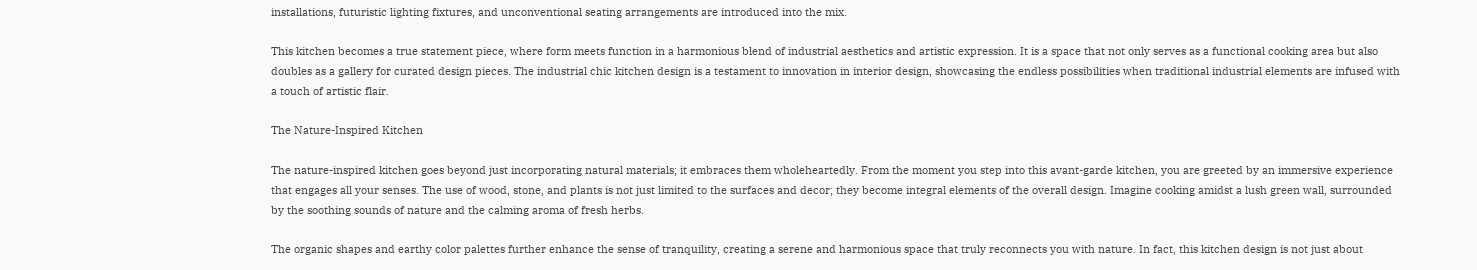installations, futuristic lighting fixtures, and unconventional seating arrangements are introduced into the mix.

This kitchen becomes a true statement piece, where form meets function in a harmonious blend of industrial aesthetics and artistic expression. It is a space that not only serves as a functional cooking area but also doubles as a gallery for curated design pieces. The industrial chic kitchen design is a testament to innovation in interior design, showcasing the endless possibilities when traditional industrial elements are infused with a touch of artistic flair.

The Nature-Inspired Kitchen

The nature-inspired kitchen goes beyond just incorporating natural materials; it embraces them wholeheartedly. From the moment you step into this avant-garde kitchen, you are greeted by an immersive experience that engages all your senses. The use of wood, stone, and plants is not just limited to the surfaces and decor; they become integral elements of the overall design. Imagine cooking amidst a lush green wall, surrounded by the soothing sounds of nature and the calming aroma of fresh herbs.

The organic shapes and earthy color palettes further enhance the sense of tranquility, creating a serene and harmonious space that truly reconnects you with nature. In fact, this kitchen design is not just about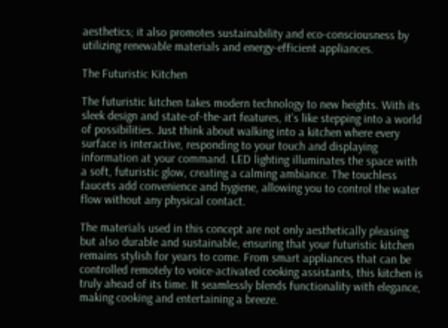aesthetics; it also promotes sustainability and eco-consciousness by utilizing renewable materials and energy-efficient appliances.

The Futuristic Kitchen

The futuristic kitchen takes modern technology to new heights. With its sleek design and state-of-the-art features, it’s like stepping into a world of possibilities. Just think about walking into a kitchen where every surface is interactive, responding to your touch and displaying information at your command. LED lighting illuminates the space with a soft, futuristic glow, creating a calming ambiance. The touchless faucets add convenience and hygiene, allowing you to control the water flow without any physical contact.

The materials used in this concept are not only aesthetically pleasing but also durable and sustainable, ensuring that your futuristic kitchen remains stylish for years to come. From smart appliances that can be controlled remotely to voice-activated cooking assistants, this kitchen is truly ahead of its time. It seamlessly blends functionality with elegance, making cooking and entertaining a breeze.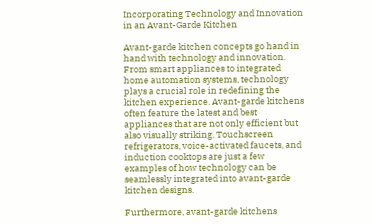Incorporating Technology and Innovation in an Avant-Garde Kitchen

Avant-garde kitchen concepts go hand in hand with technology and innovation. From smart appliances to integrated home automation systems, technology plays a crucial role in redefining the kitchen experience. Avant-garde kitchens often feature the latest and best appliances that are not only efficient but also visually striking. Touchscreen refrigerators, voice-activated faucets, and induction cooktops are just a few examples of how technology can be seamlessly integrated into avant-garde kitchen designs.

Furthermore, avant-garde kitchens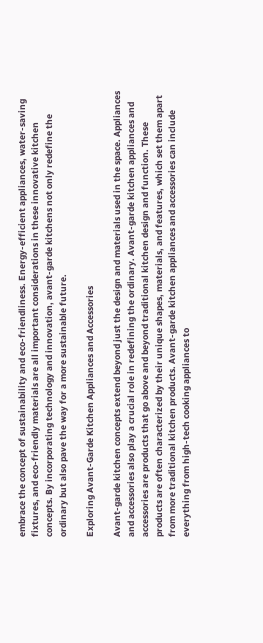embrace the concept of sustainability and eco-friendliness. Energy-efficient appliances, water-saving fixtures, and eco-friendly materials are all important considerations in these innovative kitchen concepts. By incorporating technology and innovation, avant-garde kitchens not only redefine the ordinary but also pave the way for a more sustainable future.

Exploring Avant-Garde Kitchen Appliances and Accessories

Avant-garde kitchen concepts extend beyond just the design and materials used in the space. Appliances and accessories also play a crucial role in redefining the ordinary. Avant-garde kitchen appliances and accessories are products that go above and beyond traditional kitchen design and function. These products are often characterized by their unique shapes, materials, and features, which set them apart from more traditional kitchen products. Avant-garde kitchen appliances and accessories can include everything from high-tech cooking appliances to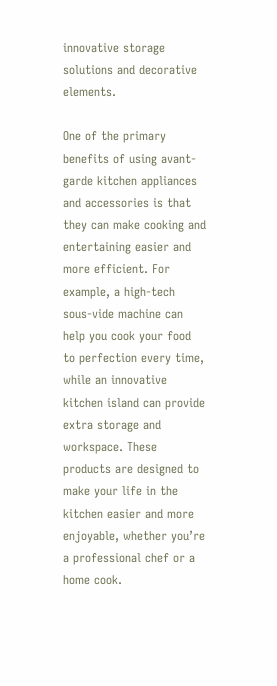innovative storage solutions and decorative elements.

One of the primary benefits of using avant-garde kitchen appliances and accessories is that they can make cooking and entertaining easier and more efficient. For example, a high-tech sous-vide machine can help you cook your food to perfection every time, while an innovative kitchen island can provide extra storage and workspace. These products are designed to make your life in the kitchen easier and more enjoyable, whether you’re a professional chef or a home cook.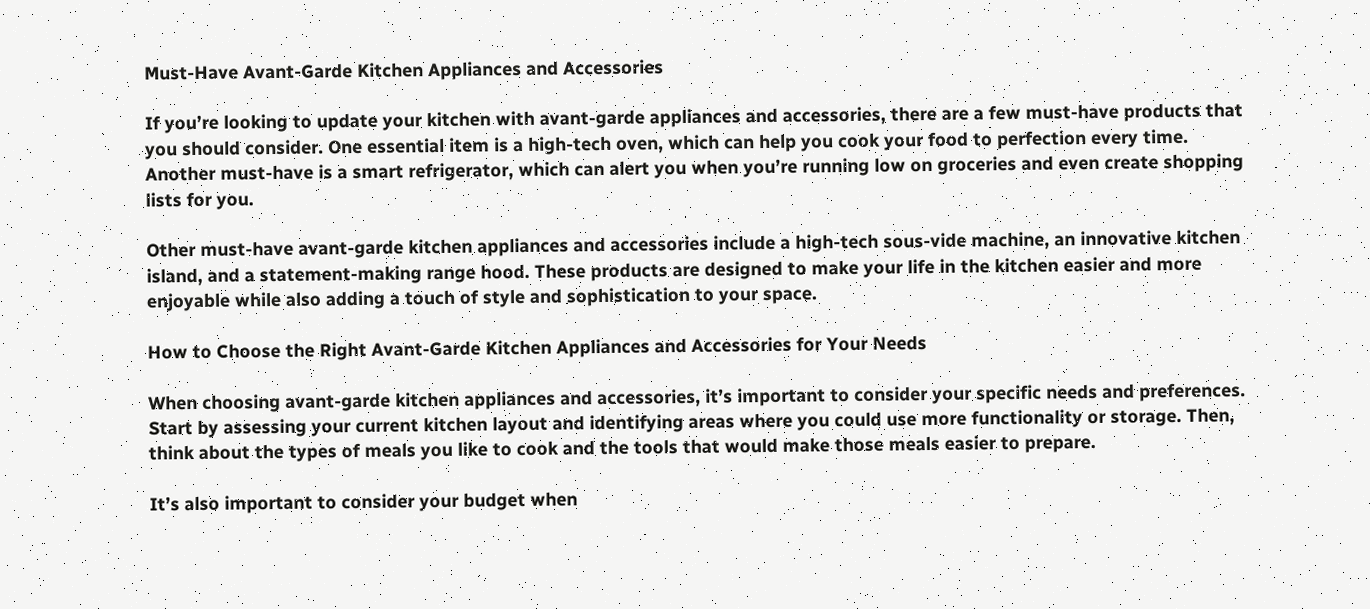Must-Have Avant-Garde Kitchen Appliances and Accessories

If you’re looking to update your kitchen with avant-garde appliances and accessories, there are a few must-have products that you should consider. One essential item is a high-tech oven, which can help you cook your food to perfection every time. Another must-have is a smart refrigerator, which can alert you when you’re running low on groceries and even create shopping lists for you.

Other must-have avant-garde kitchen appliances and accessories include a high-tech sous-vide machine, an innovative kitchen island, and a statement-making range hood. These products are designed to make your life in the kitchen easier and more enjoyable while also adding a touch of style and sophistication to your space.

How to Choose the Right Avant-Garde Kitchen Appliances and Accessories for Your Needs

When choosing avant-garde kitchen appliances and accessories, it’s important to consider your specific needs and preferences. Start by assessing your current kitchen layout and identifying areas where you could use more functionality or storage. Then, think about the types of meals you like to cook and the tools that would make those meals easier to prepare.

It’s also important to consider your budget when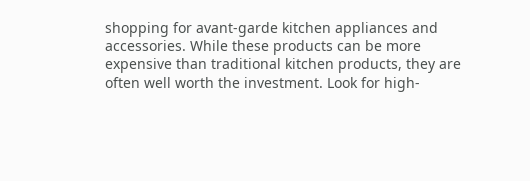shopping for avant-garde kitchen appliances and accessories. While these products can be more expensive than traditional kitchen products, they are often well worth the investment. Look for high-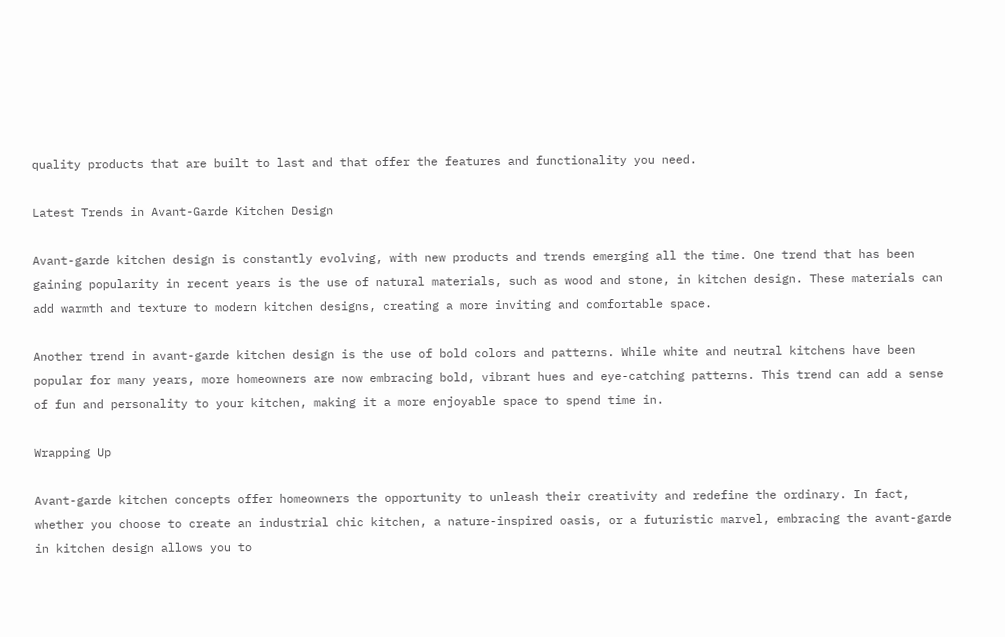quality products that are built to last and that offer the features and functionality you need.

Latest Trends in Avant-Garde Kitchen Design

Avant-garde kitchen design is constantly evolving, with new products and trends emerging all the time. One trend that has been gaining popularity in recent years is the use of natural materials, such as wood and stone, in kitchen design. These materials can add warmth and texture to modern kitchen designs, creating a more inviting and comfortable space.

Another trend in avant-garde kitchen design is the use of bold colors and patterns. While white and neutral kitchens have been popular for many years, more homeowners are now embracing bold, vibrant hues and eye-catching patterns. This trend can add a sense of fun and personality to your kitchen, making it a more enjoyable space to spend time in.

Wrapping Up

Avant-garde kitchen concepts offer homeowners the opportunity to unleash their creativity and redefine the ordinary. In fact, whether you choose to create an industrial chic kitchen, a nature-inspired oasis, or a futuristic marvel, embracing the avant-garde in kitchen design allows you to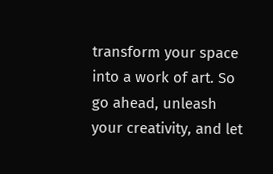transform your space into a work of art. So go ahead, unleash your creativity, and let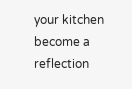your kitchen become a reflection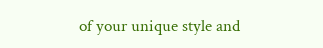of your unique style and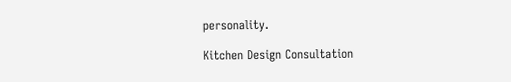personality.

Kitchen Design Consultation